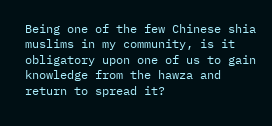Being one of the few Chinese shia muslims in my community, is it obligatory upon one of us to gain knowledge from the hawza and return to spread it?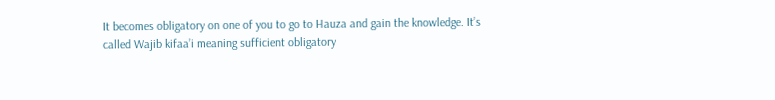It becomes obligatory on one of you to go to Hauza and gain the knowledge. It’s called Wajib kifaa’i meaning sufficient obligatory